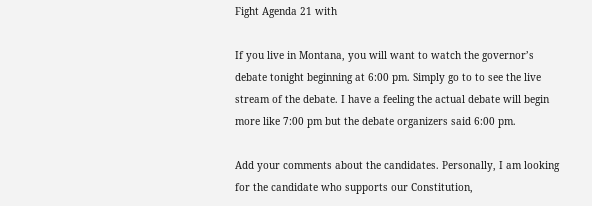Fight Agenda 21 with

If you live in Montana, you will want to watch the governor’s debate tonight beginning at 6:00 pm. Simply go to to see the live stream of the debate. I have a feeling the actual debate will begin more like 7:00 pm but the debate organizers said 6:00 pm.

Add your comments about the candidates. Personally, I am looking for the candidate who supports our Constitution,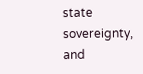state sovereignty, and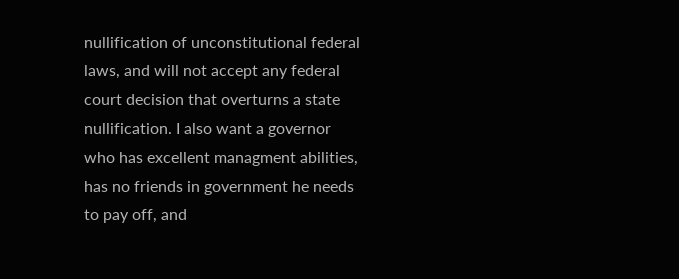nullification of unconstitutional federal laws, and will not accept any federal court decision that overturns a state nullification. I also want a governor who has excellent managment abilities, has no friends in government he needs to pay off, and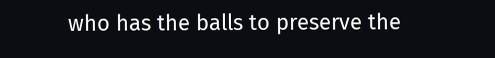who has the balls to preserve the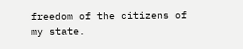freedom of the citizens of my state.